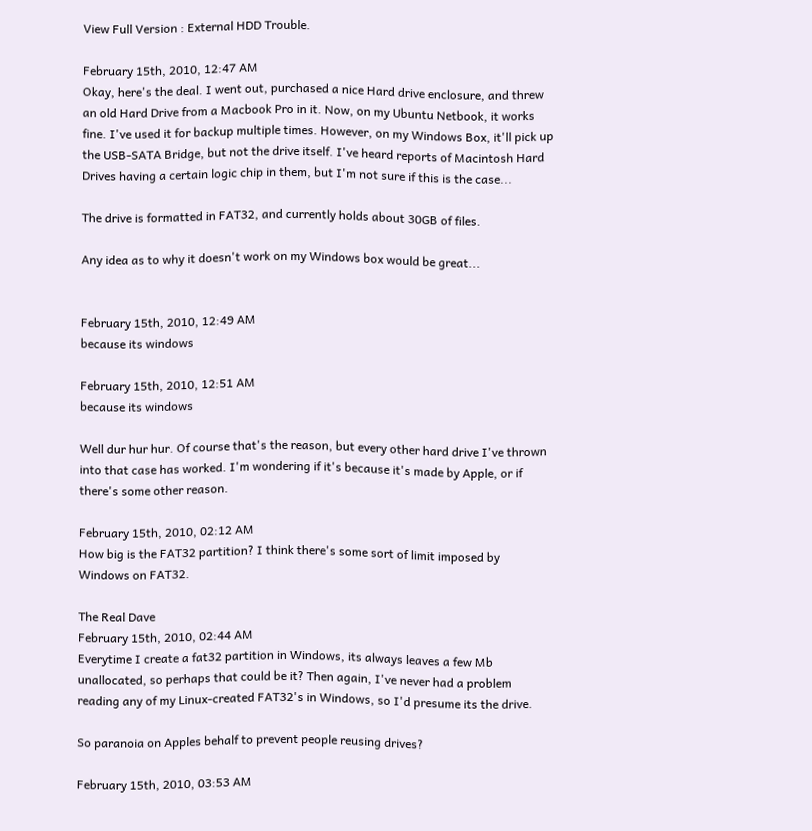View Full Version : External HDD Trouble.

February 15th, 2010, 12:47 AM
Okay, here's the deal. I went out, purchased a nice Hard drive enclosure, and threw an old Hard Drive from a Macbook Pro in it. Now, on my Ubuntu Netbook, it works fine. I've used it for backup multiple times. However, on my Windows Box, it'll pick up the USB-SATA Bridge, but not the drive itself. I've heard reports of Macintosh Hard Drives having a certain logic chip in them, but I'm not sure if this is the case...

The drive is formatted in FAT32, and currently holds about 30GB of files.

Any idea as to why it doesn't work on my Windows box would be great...


February 15th, 2010, 12:49 AM
because its windows

February 15th, 2010, 12:51 AM
because its windows

Well dur hur hur. Of course that's the reason, but every other hard drive I've thrown into that case has worked. I'm wondering if it's because it's made by Apple, or if there's some other reason.

February 15th, 2010, 02:12 AM
How big is the FAT32 partition? I think there's some sort of limit imposed by Windows on FAT32.

The Real Dave
February 15th, 2010, 02:44 AM
Everytime I create a fat32 partition in Windows, its always leaves a few Mb unallocated, so perhaps that could be it? Then again, I've never had a problem reading any of my Linux-created FAT32's in Windows, so I'd presume its the drive.

So paranoia on Apples behalf to prevent people reusing drives?

February 15th, 2010, 03:53 AM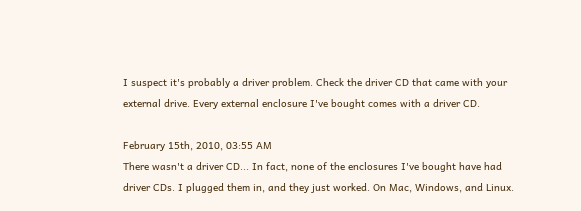I suspect it's probably a driver problem. Check the driver CD that came with your external drive. Every external enclosure I've bought comes with a driver CD.

February 15th, 2010, 03:55 AM
There wasn't a driver CD... In fact, none of the enclosures I've bought have had driver CDs. I plugged them in, and they just worked. On Mac, Windows, and Linux.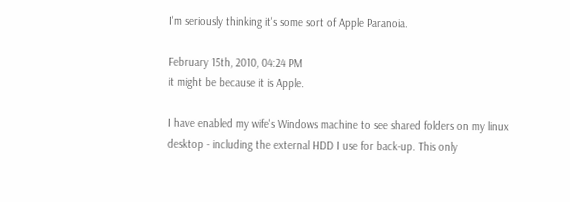I'm seriously thinking it's some sort of Apple Paranoia.

February 15th, 2010, 04:24 PM
it might be because it is Apple.

I have enabled my wife's Windows machine to see shared folders on my linux desktop - including the external HDD I use for back-up. This only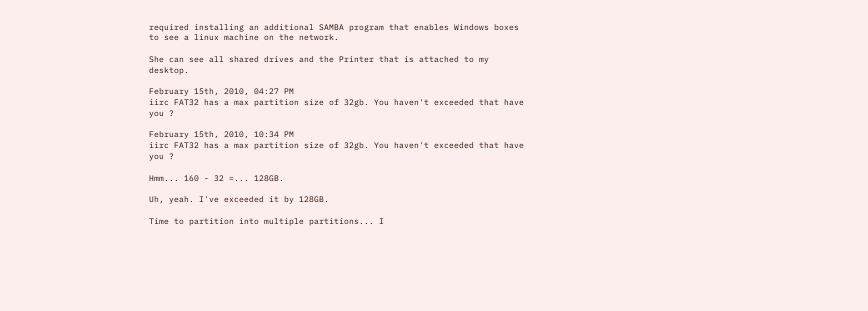required installing an additional SAMBA program that enables Windows boxes to see a linux machine on the network.

She can see all shared drives and the Printer that is attached to my desktop.

February 15th, 2010, 04:27 PM
iirc FAT32 has a max partition size of 32gb. You haven't exceeded that have you ?

February 15th, 2010, 10:34 PM
iirc FAT32 has a max partition size of 32gb. You haven't exceeded that have you ?

Hmm... 160 - 32 =... 128GB.

Uh, yeah. I've exceeded it by 128GB.

Time to partition into multiple partitions... I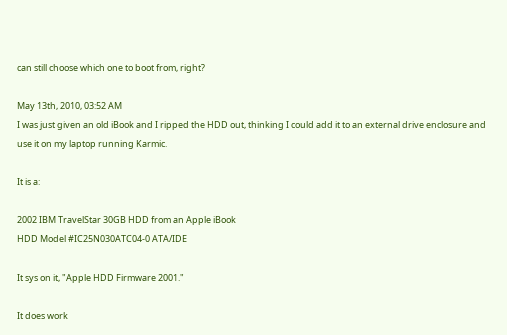can still choose which one to boot from, right?

May 13th, 2010, 03:52 AM
I was just given an old iBook and I ripped the HDD out, thinking I could add it to an external drive enclosure and use it on my laptop running Karmic.

It is a:

2002 IBM TravelStar 30GB HDD from an Apple iBook
HDD Model #IC25N030ATC04-0 ATA/IDE

It sys on it, "Apple HDD Firmware 2001."

It does work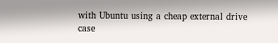with Ubuntu using a cheap external drive case